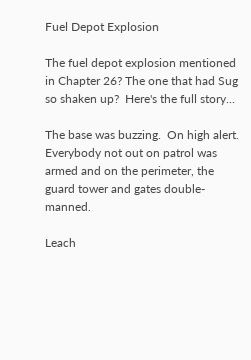Fuel Depot Explosion

The fuel depot explosion mentioned in Chapter 26? The one that had Sug so shaken up?  Here's the full story...

The base was buzzing.  On high alert.  Everybody not out on patrol was armed and on the perimeter, the guard tower and gates double-manned.

Leach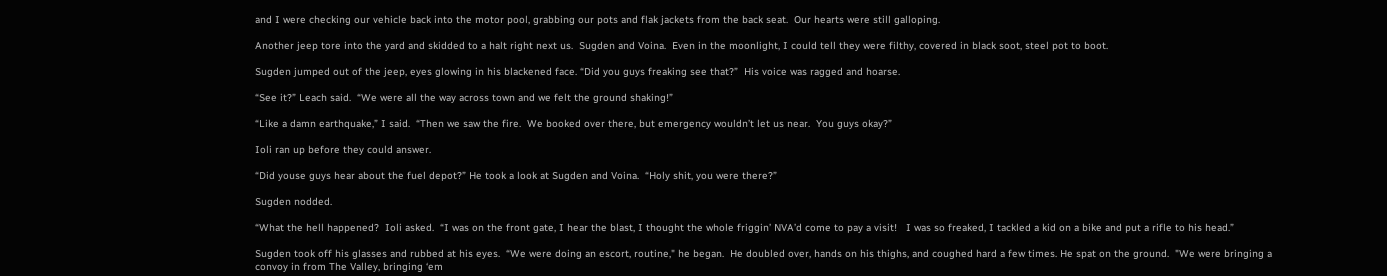and I were checking our vehicle back into the motor pool, grabbing our pots and flak jackets from the back seat.  Our hearts were still galloping.

Another jeep tore into the yard and skidded to a halt right next us.  Sugden and Voina.  Even in the moonlight, I could tell they were filthy, covered in black soot, steel pot to boot.

Sugden jumped out of the jeep, eyes glowing in his blackened face. “Did you guys freaking see that?”  His voice was ragged and hoarse.

“See it?” Leach said.  “We were all the way across town and we felt the ground shaking!”

“Like a damn earthquake,” I said.  “Then we saw the fire.  We booked over there, but emergency wouldn’t let us near.  You guys okay?”

Ioli ran up before they could answer.

“Did youse guys hear about the fuel depot?” He took a look at Sugden and Voina.  “Holy shit, you were there?”

Sugden nodded.

“What the hell happened?  Ioli asked.  “I was on the front gate, I hear the blast, I thought the whole friggin’ NVA’d come to pay a visit!   I was so freaked, I tackled a kid on a bike and put a rifle to his head.”

Sugden took off his glasses and rubbed at his eyes.  “We were doing an escort, routine," he began.  He doubled over, hands on his thighs, and coughed hard a few times. He spat on the ground.  "We were bringing a convoy in from The Valley, bringing ‘em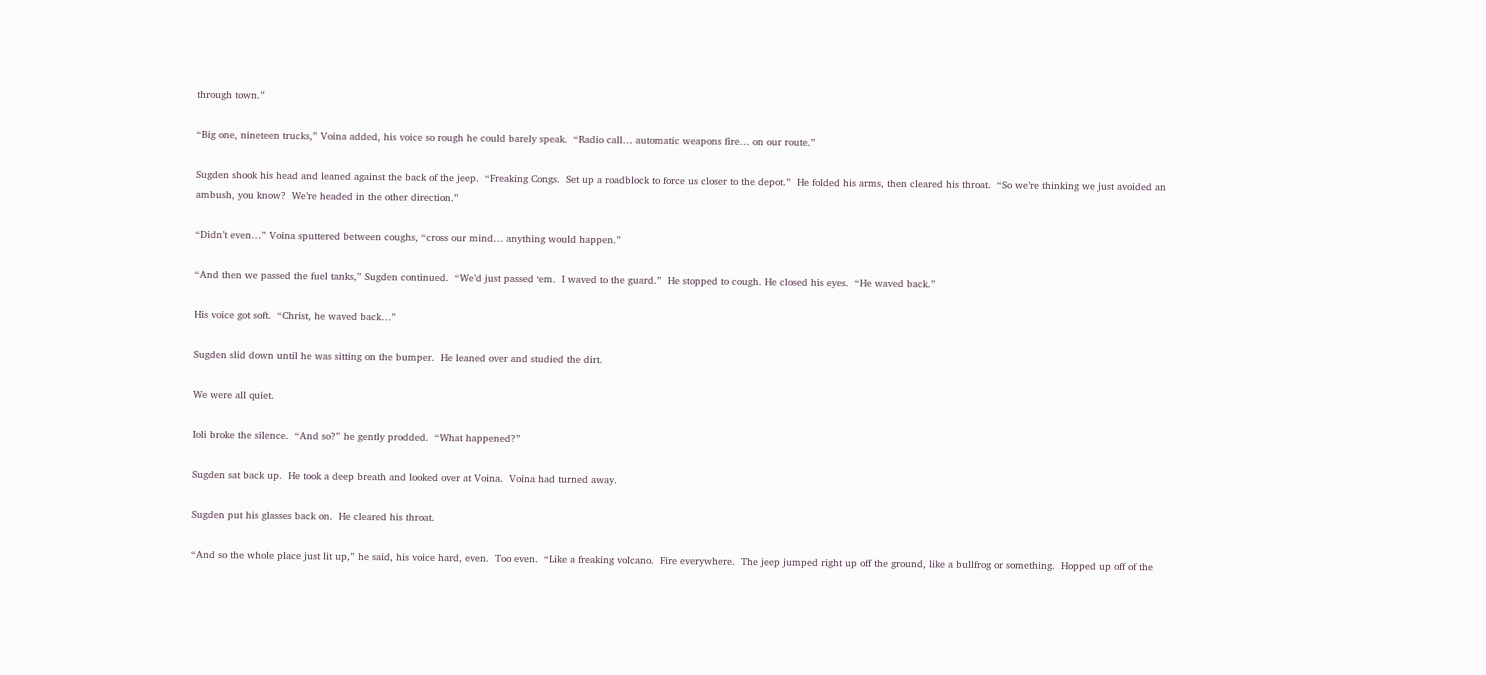through town.”

“Big one, nineteen trucks,” Voina added, his voice so rough he could barely speak.  “Radio call… automatic weapons fire… on our route.”

Sugden shook his head and leaned against the back of the jeep.  “Freaking Congs.  Set up a roadblock to force us closer to the depot.”  He folded his arms, then cleared his throat.  “So we’re thinking we just avoided an ambush, you know?  We’re headed in the other direction.”

“Didn’t even…” Voina sputtered between coughs, “cross our mind… anything would happen.”

“And then we passed the fuel tanks,” Sugden continued.  “We’d just passed ‘em.  I waved to the guard.”  He stopped to cough. He closed his eyes.  “He waved back.”

His voice got soft.  “Christ, he waved back…”

Sugden slid down until he was sitting on the bumper.  He leaned over and studied the dirt.

We were all quiet.

Ioli broke the silence.  “And so?” he gently prodded.  “What happened?”

Sugden sat back up.  He took a deep breath and looked over at Voina.  Voina had turned away.

Sugden put his glasses back on.  He cleared his throat.

“And so the whole place just lit up,” he said, his voice hard, even.  Too even.  “Like a freaking volcano.  Fire everywhere.  The jeep jumped right up off the ground, like a bullfrog or something.  Hopped up off of the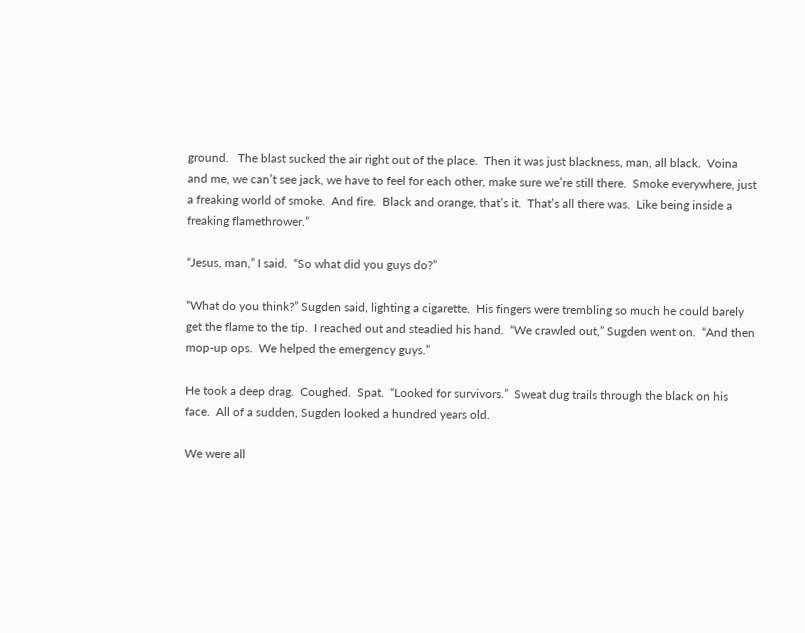ground.   The blast sucked the air right out of the place.  Then it was just blackness, man, all black.  Voina and me, we can’t see jack, we have to feel for each other, make sure we’re still there.  Smoke everywhere, just a freaking world of smoke.  And fire.  Black and orange, that’s it.  That’s all there was.  Like being inside a freaking flamethrower.”

“Jesus, man,” I said.  “So what did you guys do?”

“What do you think?” Sugden said, lighting a cigarette.  His fingers were trembling so much he could barely get the flame to the tip.  I reached out and steadied his hand.  “We crawled out,” Sugden went on.  “And then mop-up ops.  We helped the emergency guys.”

He took a deep drag.  Coughed.  Spat.  “Looked for survivors.”  Sweat dug trails through the black on his face.  All of a sudden, Sugden looked a hundred years old.

We were all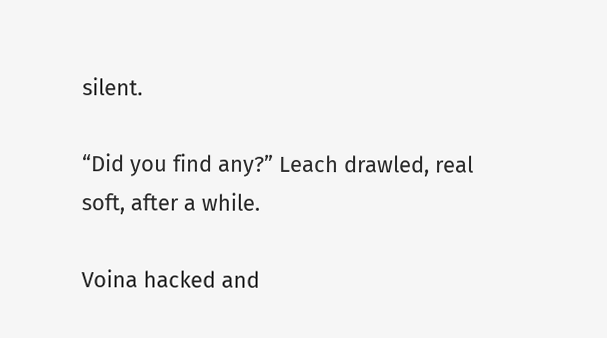silent.

“Did you find any?” Leach drawled, real soft, after a while.

Voina hacked and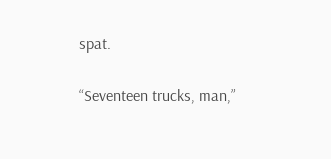spat.

“Seventeen trucks, man,”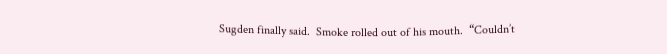Sugden finally said.  Smoke rolled out of his mouth.  “Couldn’t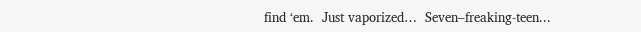find ‘em.  Just vaporized…  Seven–freaking-teen...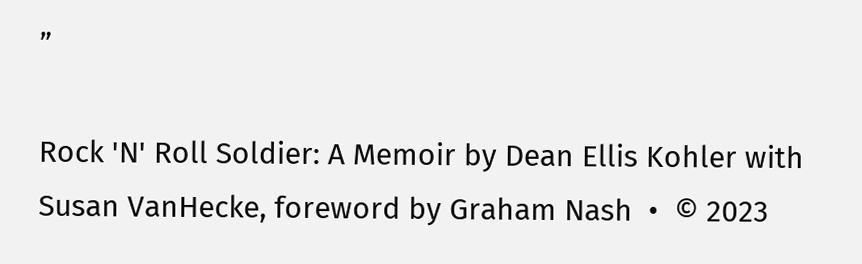”

Rock 'N' Roll Soldier: A Memoir by Dean Ellis Kohler with Susan VanHecke, foreword by Graham Nash  •  © 2023